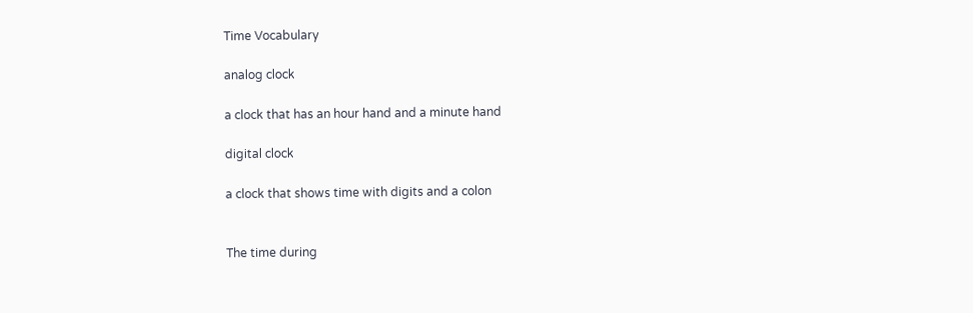Time Vocabulary

analog clock

a clock that has an hour hand and a minute hand

digital clock

a clock that shows time with digits and a colon


The time during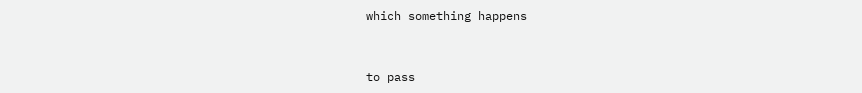which something happens


to pass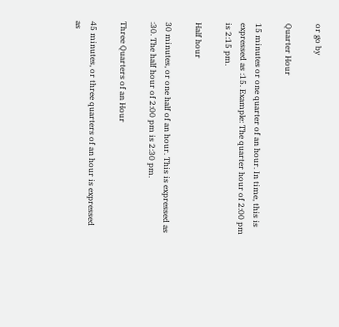or go by

Quarter Hour

15 minutes or one quarter of an hour. In time, this is expressed as :15. Example: The quarter hour of 2:00 pm is 2:15 pm.

Half hour

30 minutes, or one half of an hour. This is expressed as :30. The half hour of 2:00 pm is 2:30 pm.

Three Quarters of an Hour

45 minutes, or three quarters of an hour is expressed as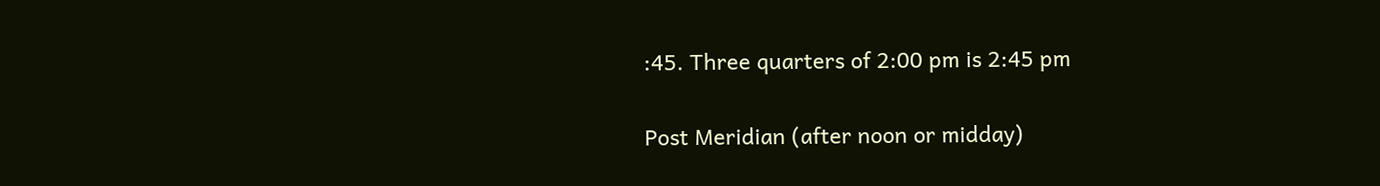:45. Three quarters of 2:00 pm is 2:45 pm


Post Meridian (after noon or midday)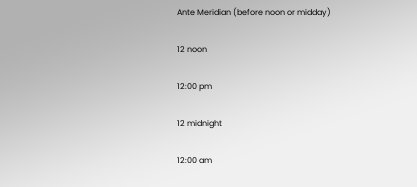Ante Meridian (before noon or midday)

12 noon

12:00 pm

12 midnight

12:00 am